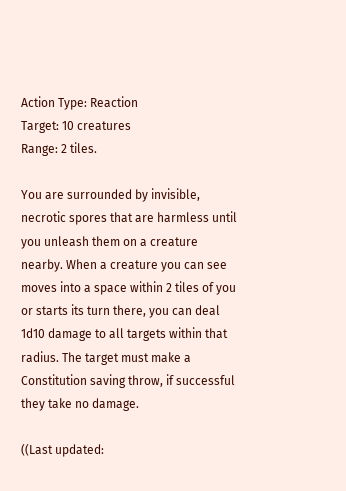Action Type: Reaction
Target: 10 creatures
Range: 2 tiles.

You are surrounded by invisible, necrotic spores that are harmless until you unleash them on a creature nearby. When a creature you can see moves into a space within 2 tiles of you or starts its turn there, you can deal 1d10 damage to all targets within that radius. The target must make a Constitution saving throw, if successful they take no damage.

((Last updated: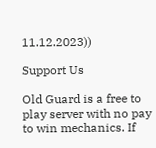11.12.2023))

Support Us

Old Guard is a free to play server with no pay to win mechanics. If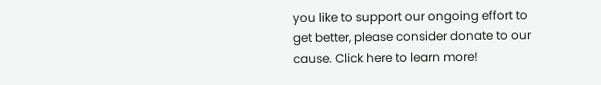you like to support our ongoing effort to get better, please consider donate to our cause. Click here to learn more!